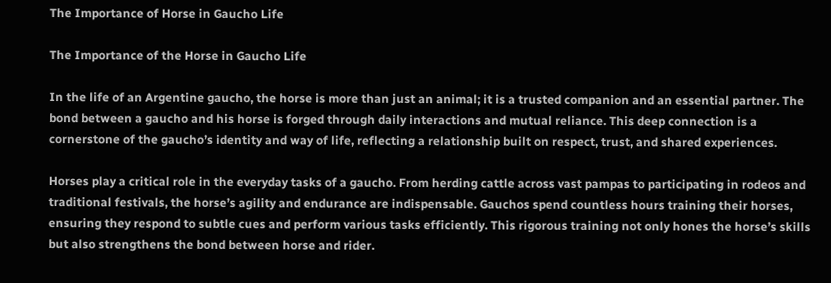The Importance of Horse in Gaucho Life

The Importance of the Horse in Gaucho Life

In the life of an Argentine gaucho, the horse is more than just an animal; it is a trusted companion and an essential partner. The bond between a gaucho and his horse is forged through daily interactions and mutual reliance. This deep connection is a cornerstone of the gaucho’s identity and way of life, reflecting a relationship built on respect, trust, and shared experiences.

Horses play a critical role in the everyday tasks of a gaucho. From herding cattle across vast pampas to participating in rodeos and traditional festivals, the horse’s agility and endurance are indispensable. Gauchos spend countless hours training their horses, ensuring they respond to subtle cues and perform various tasks efficiently. This rigorous training not only hones the horse’s skills but also strengthens the bond between horse and rider.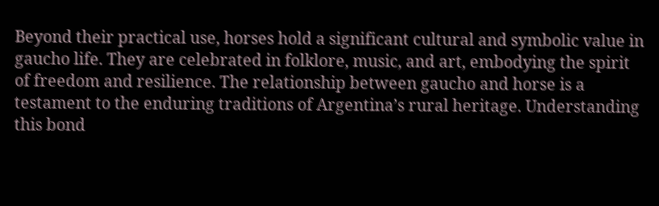Beyond their practical use, horses hold a significant cultural and symbolic value in gaucho life. They are celebrated in folklore, music, and art, embodying the spirit of freedom and resilience. The relationship between gaucho and horse is a testament to the enduring traditions of Argentina’s rural heritage. Understanding this bond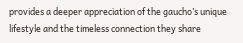provides a deeper appreciation of the gaucho’s unique lifestyle and the timeless connection they share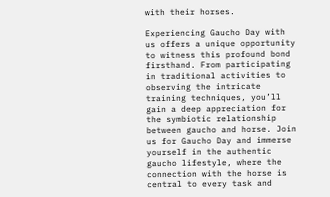with their horses.

Experiencing Gaucho Day with us offers a unique opportunity to witness this profound bond firsthand. From participating in traditional activities to observing the intricate training techniques, you’ll gain a deep appreciation for the symbiotic relationship between gaucho and horse. Join us for Gaucho Day and immerse yourself in the authentic gaucho lifestyle, where the connection with the horse is central to every task and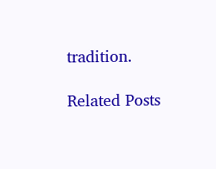tradition.

Related Posts